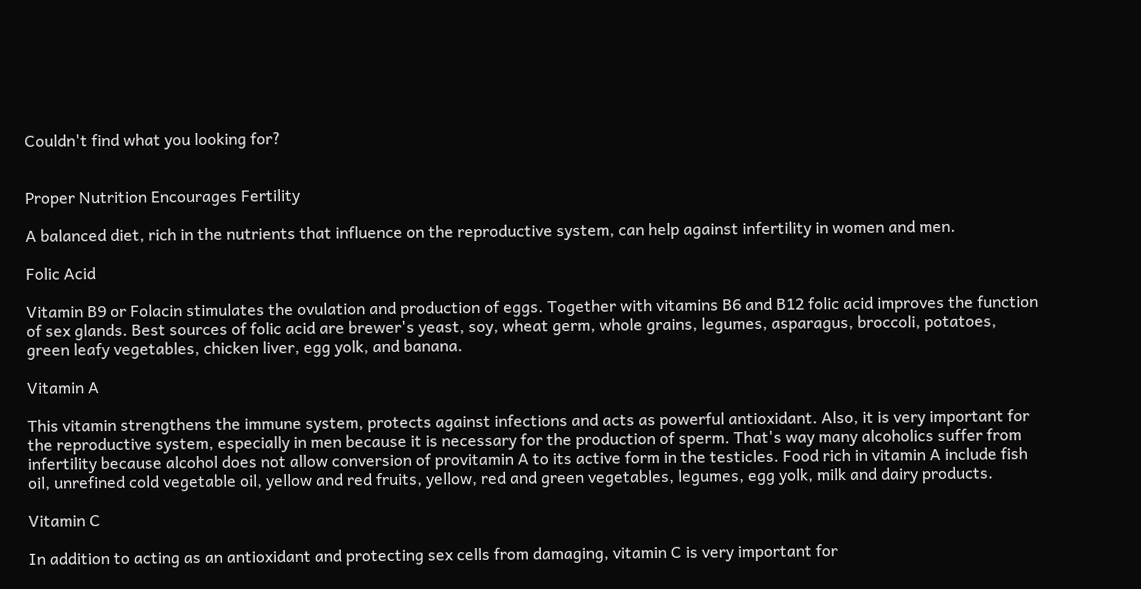Couldn't find what you looking for?


Proper Nutrition Encourages Fertility

A balanced diet, rich in the nutrients that influence on the reproductive system, can help against infertility in women and men.

Folic Acid

Vitamin B9 or Folacin stimulates the ovulation and production of eggs. Together with vitamins B6 and B12 folic acid improves the function of sex glands. Best sources of folic acid are brewer's yeast, soy, wheat germ, whole grains, legumes, asparagus, broccoli, potatoes, green leafy vegetables, chicken liver, egg yolk, and banana.

Vitamin A

This vitamin strengthens the immune system, protects against infections and acts as powerful antioxidant. Also, it is very important for the reproductive system, especially in men because it is necessary for the production of sperm. That's way many alcoholics suffer from infertility because alcohol does not allow conversion of provitamin A to its active form in the testicles. Food rich in vitamin A include fish oil, unrefined cold vegetable oil, yellow and red fruits, yellow, red and green vegetables, legumes, egg yolk, milk and dairy products.

Vitamin C

In addition to acting as an antioxidant and protecting sex cells from damaging, vitamin C is very important for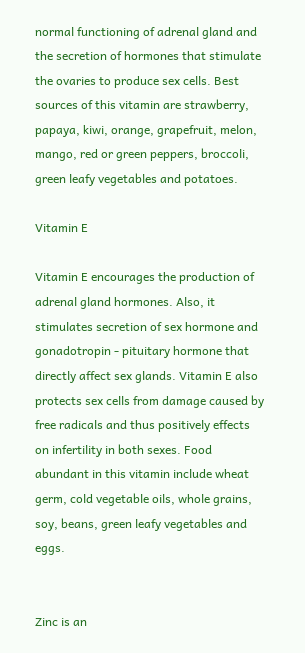normal functioning of adrenal gland and the secretion of hormones that stimulate the ovaries to produce sex cells. Best sources of this vitamin are strawberry, papaya, kiwi, orange, grapefruit, melon, mango, red or green peppers, broccoli, green leafy vegetables and potatoes.

Vitamin E

Vitamin E encourages the production of adrenal gland hormones. Also, it stimulates secretion of sex hormone and gonadotropin - pituitary hormone that directly affect sex glands. Vitamin E also protects sex cells from damage caused by free radicals and thus positively effects on infertility in both sexes. Food abundant in this vitamin include wheat germ, cold vegetable oils, whole grains, soy, beans, green leafy vegetables and eggs.


Zinc is an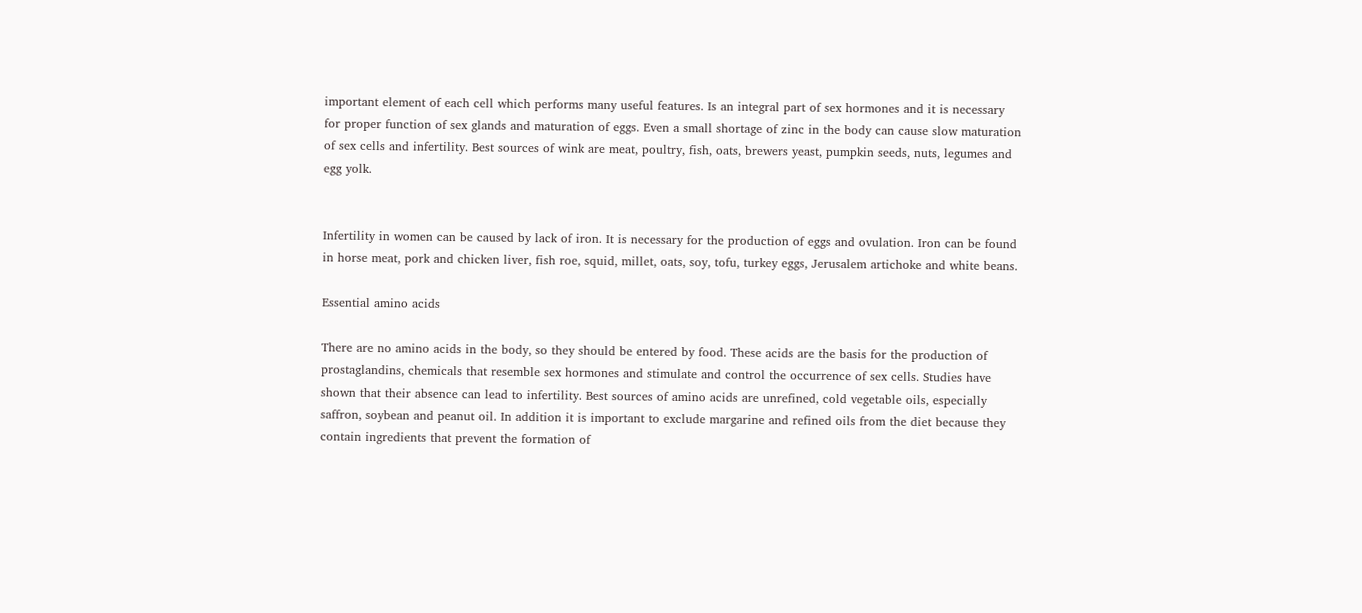important element of each cell which performs many useful features. Is an integral part of sex hormones and it is necessary for proper function of sex glands and maturation of eggs. Even a small shortage of zinc in the body can cause slow maturation of sex cells and infertility. Best sources of wink are meat, poultry, fish, oats, brewers yeast, pumpkin seeds, nuts, legumes and egg yolk.


Infertility in women can be caused by lack of iron. It is necessary for the production of eggs and ovulation. Iron can be found in horse meat, pork and chicken liver, fish roe, squid, millet, oats, soy, tofu, turkey eggs, Jerusalem artichoke and white beans.

Essential amino acids

There are no amino acids in the body, so they should be entered by food. These acids are the basis for the production of prostaglandins, chemicals that resemble sex hormones and stimulate and control the occurrence of sex cells. Studies have shown that their absence can lead to infertility. Best sources of amino acids are unrefined, cold vegetable oils, especially saffron, soybean and peanut oil. In addition it is important to exclude margarine and refined oils from the diet because they contain ingredients that prevent the formation of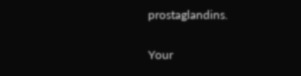prostaglandins.

Your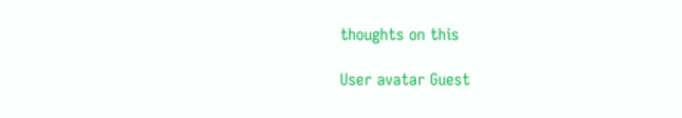thoughts on this

User avatar Guest